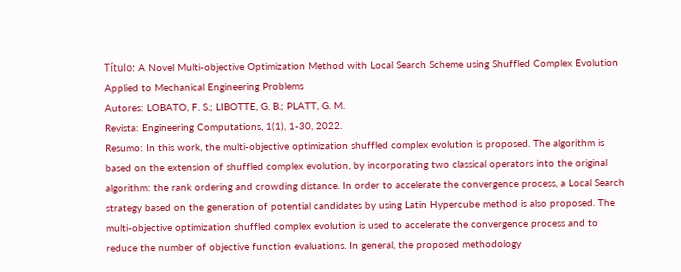Título: A Novel Multi-objective Optimization Method with Local Search Scheme using Shuffled Complex Evolution Applied to Mechanical Engineering Problems
Autores: LOBATO, F. S.; LIBOTTE, G. B.; PLATT, G. M.
Revista: Engineering Computations, 1(1), 1-30, 2022.
Resumo: In this work, the multi-objective optimization shuffled complex evolution is proposed. The algorithm is based on the extension of shuffled complex evolution, by incorporating two classical operators into the original algorithm: the rank ordering and crowding distance. In order to accelerate the convergence process, a Local Search strategy based on the generation of potential candidates by using Latin Hypercube method is also proposed. The multi-objective optimization shuffled complex evolution is used to accelerate the convergence process and to reduce the number of objective function evaluations. In general, the proposed methodology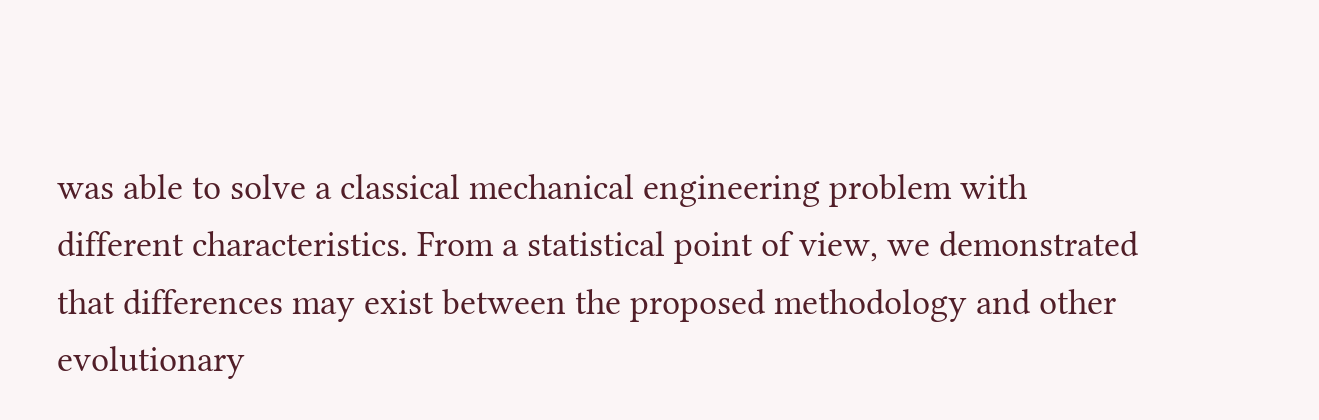was able to solve a classical mechanical engineering problem with different characteristics. From a statistical point of view, we demonstrated that differences may exist between the proposed methodology and other evolutionary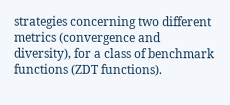strategies concerning two different metrics (convergence and diversity), for a class of benchmark functions (ZDT functions).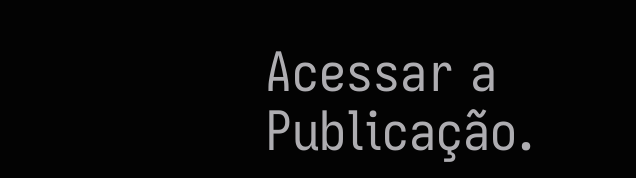Acessar a Publicação.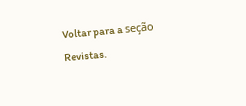Voltar para a seção Revistas.